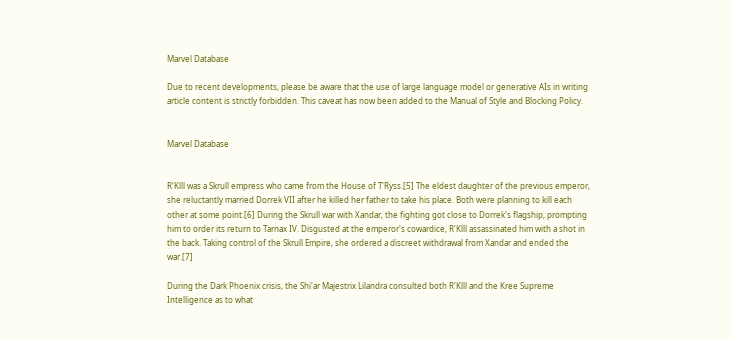Marvel Database

Due to recent developments, please be aware that the use of large language model or generative AIs in writing article content is strictly forbidden. This caveat has now been added to the Manual of Style and Blocking Policy.


Marvel Database


R'Klll was a Skrull empress who came from the House of T'Ryss.[5] The eldest daughter of the previous emperor, she reluctantly married Dorrek VII after he killed her father to take his place. Both were planning to kill each other at some point.[6] During the Skrull war with Xandar, the fighting got close to Dorrek's flagship, prompting him to order its return to Tarnax IV. Disgusted at the emperor's cowardice, R'Klll assassinated him with a shot in the back. Taking control of the Skrull Empire, she ordered a discreet withdrawal from Xandar and ended the war.[7]

During the Dark Phoenix crisis, the Shi'ar Majestrix Lilandra consulted both R'Klll and the Kree Supreme Intelligence as to what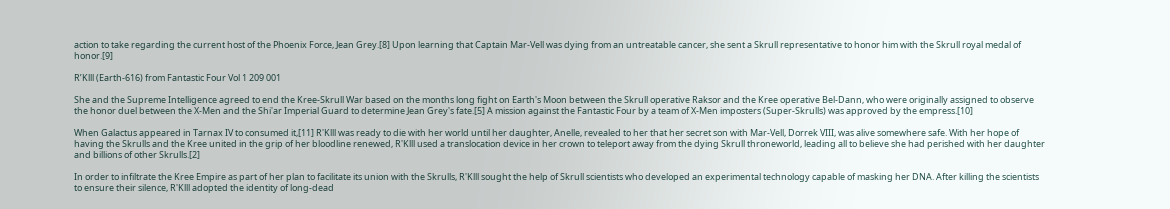action to take regarding the current host of the Phoenix Force, Jean Grey.[8] Upon learning that Captain Mar-Vell was dying from an untreatable cancer, she sent a Skrull representative to honor him with the Skrull royal medal of honor.[9]

R’Klll (Earth-616) from Fantastic Four Vol 1 209 001

She and the Supreme Intelligence agreed to end the Kree-Skrull War based on the months long fight on Earth's Moon between the Skrull operative Raksor and the Kree operative Bel-Dann, who were originally assigned to observe the honor duel between the X-Men and the Shi'ar Imperial Guard to determine Jean Grey's fate.[5] A mission against the Fantastic Four by a team of X-Men imposters (Super-Skrulls) was approved by the empress.[10]

When Galactus appeared in Tarnax IV to consumed it,[11] R'Klll was ready to die with her world until her daughter, Anelle, revealed to her that her secret son with Mar-Vell, Dorrek VIII, was alive somewhere safe. With her hope of having the Skrulls and the Kree united in the grip of her bloodline renewed, R'Klll used a translocation device in her crown to teleport away from the dying Skrull throneworld, leading all to believe she had perished with her daughter and billions of other Skrulls.[2]

In order to infiltrate the Kree Empire as part of her plan to facilitate its union with the Skrulls, R'Klll sought the help of Skrull scientists who developed an experimental technology capable of masking her DNA. After killing the scientists to ensure their silence, R'Klll adopted the identity of long-dead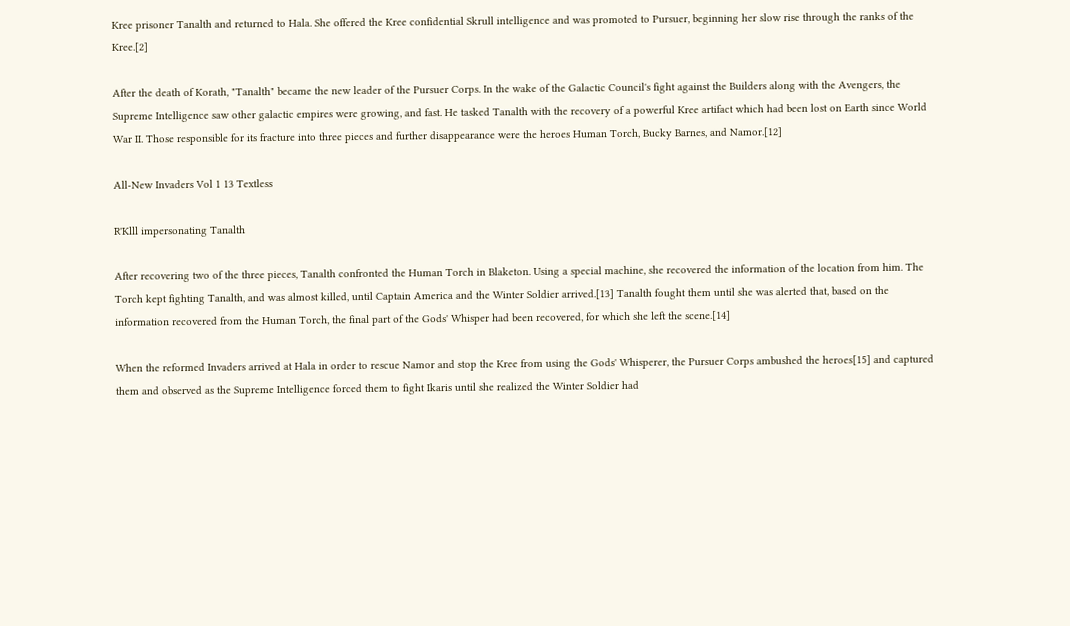Kree prisoner Tanalth and returned to Hala. She offered the Kree confidential Skrull intelligence and was promoted to Pursuer, beginning her slow rise through the ranks of the Kree.[2]

After the death of Korath, "Tanalth" became the new leader of the Pursuer Corps. In the wake of the Galactic Council's fight against the Builders along with the Avengers, the Supreme Intelligence saw other galactic empires were growing, and fast. He tasked Tanalth with the recovery of a powerful Kree artifact which had been lost on Earth since World War II. Those responsible for its fracture into three pieces and further disappearance were the heroes Human Torch, Bucky Barnes, and Namor.[12]

All-New Invaders Vol 1 13 Textless

R'Klll impersonating Tanalth

After recovering two of the three pieces, Tanalth confronted the Human Torch in Blaketon. Using a special machine, she recovered the information of the location from him. The Torch kept fighting Tanalth, and was almost killed, until Captain America and the Winter Soldier arrived.[13] Tanalth fought them until she was alerted that, based on the information recovered from the Human Torch, the final part of the Gods' Whisper had been recovered, for which she left the scene.[14]

When the reformed Invaders arrived at Hala in order to rescue Namor and stop the Kree from using the Gods' Whisperer, the Pursuer Corps ambushed the heroes[15] and captured them and observed as the Supreme Intelligence forced them to fight Ikaris until she realized the Winter Soldier had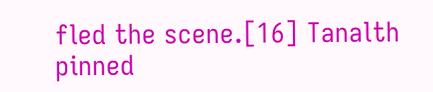fled the scene.[16] Tanalth pinned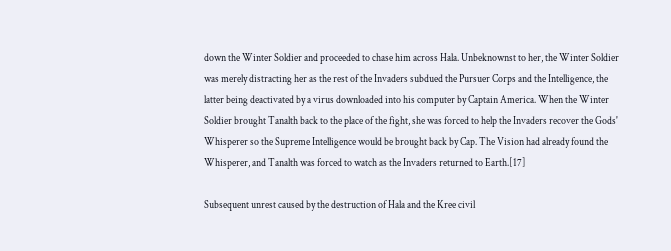down the Winter Soldier and proceeded to chase him across Hala. Unbeknownst to her, the Winter Soldier was merely distracting her as the rest of the Invaders subdued the Pursuer Corps and the Intelligence, the latter being deactivated by a virus downloaded into his computer by Captain America. When the Winter Soldier brought Tanalth back to the place of the fight, she was forced to help the Invaders recover the Gods' Whisperer so the Supreme Intelligence would be brought back by Cap. The Vision had already found the Whisperer, and Tanalth was forced to watch as the Invaders returned to Earth.[17]

Subsequent unrest caused by the destruction of Hala and the Kree civil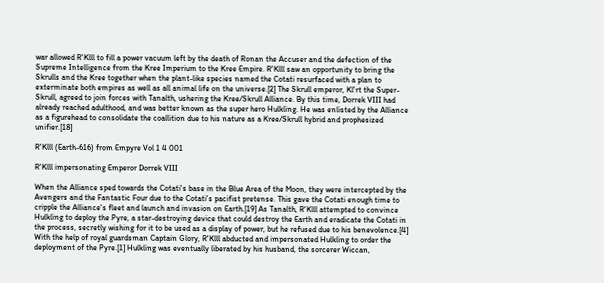war allowed R'Klll to fill a power vacuum left by the death of Ronan the Accuser and the defection of the Supreme Intelligence from the Kree Imperium to the Kree Empire. R'Klll saw an opportunity to bring the Skrulls and the Kree together when the plant-like species named the Cotati resurfaced with a plan to exterminate both empires as well as all animal life on the universe.[2] The Skrull emperor, Kl'rt the Super-Skrull, agreed to join forces with Tanalth, ushering the Kree/Skrull Alliance. By this time, Dorrek VIII had already reached adulthood, and was better known as the super hero Hulkling. He was enlisted by the Alliance as a figurehead to consolidate the coallition due to his nature as a Kree/Skrull hybrid and prophesized unifier.[18]

R'Klll (Earth-616) from Empyre Vol 1 4 001

R'Klll impersonating Emperor Dorrek VIII

When the Alliance sped towards the Cotati's base in the Blue Area of the Moon, they were intercepted by the Avengers and the Fantastic Four due to the Cotati's pacifist pretense. This gave the Cotati enough time to cripple the Alliance's fleet and launch and invasion on Earth.[19] As Tanalth, R'Klll attempted to convince Hulkling to deploy the Pyre, a star-destroying device that could destroy the Earth and eradicate the Cotati in the process, secretly wishing for it to be used as a display of power, but he refused due to his benevolence.[4] With the help of royal guardsman Captain Glory, R'Klll abducted and impersonated Hulkling to order the deployment of the Pyre.[1] Hulkling was eventually liberated by his husband, the sorcerer Wiccan,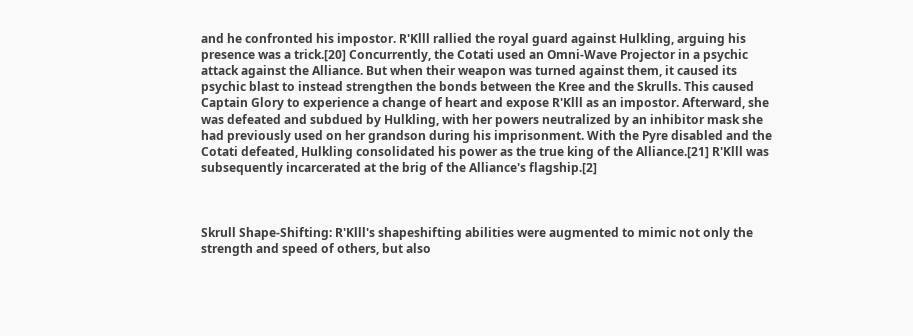and he confronted his impostor. R'Klll rallied the royal guard against Hulkling, arguing his presence was a trick.[20] Concurrently, the Cotati used an Omni-Wave Projector in a psychic attack against the Alliance. But when their weapon was turned against them, it caused its psychic blast to instead strengthen the bonds between the Kree and the Skrulls. This caused Captain Glory to experience a change of heart and expose R'Klll as an impostor. Afterward, she was defeated and subdued by Hulkling, with her powers neutralized by an inhibitor mask she had previously used on her grandson during his imprisonment. With the Pyre disabled and the Cotati defeated, Hulkling consolidated his power as the true king of the Alliance.[21] R'Klll was subsequently incarcerated at the brig of the Alliance's flagship.[2]



Skrull Shape-Shifting: R'Klll's shapeshifting abilities were augmented to mimic not only the strength and speed of others, but also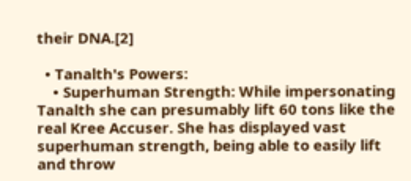their DNA.[2]

  • Tanalth's Powers:
    • Superhuman Strength: While impersonating Tanalth she can presumably lift 60 tons like the real Kree Accuser. She has displayed vast superhuman strength, being able to easily lift and throw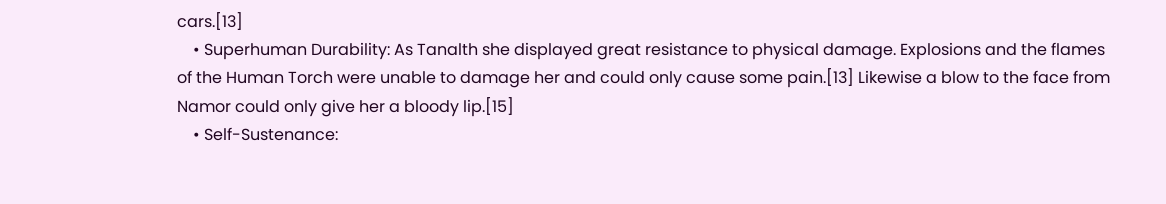cars.[13]
    • Superhuman Durability: As Tanalth she displayed great resistance to physical damage. Explosions and the flames of the Human Torch were unable to damage her and could only cause some pain.[13] Likewise a blow to the face from Namor could only give her a bloody lip.[15]
    • Self-Sustenance: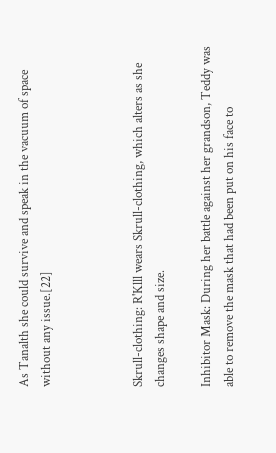As Tanalth she could survive and speak in the vacuum of space without any issue.[22]



Skrull-clothing: R'Klll wears Skrull-clothing, which alters as she changes shape and size.

Inhibitor Mask: During her battle against her grandson, Teddy was able to remove the mask that had been put on his face to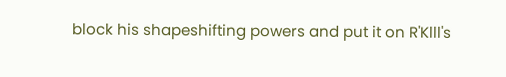block his shapeshifting powers and put it on R'Klll's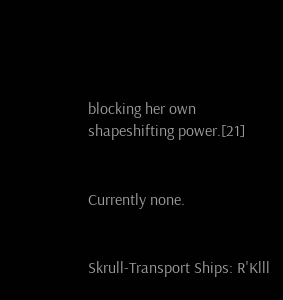blocking her own shapeshifting power.[21]


Currently none.


Skrull-Transport Ships: R'Klll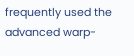frequently used the advanced warp-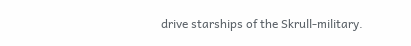drive starships of the Skrull-military.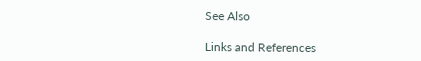See Also

Links and References